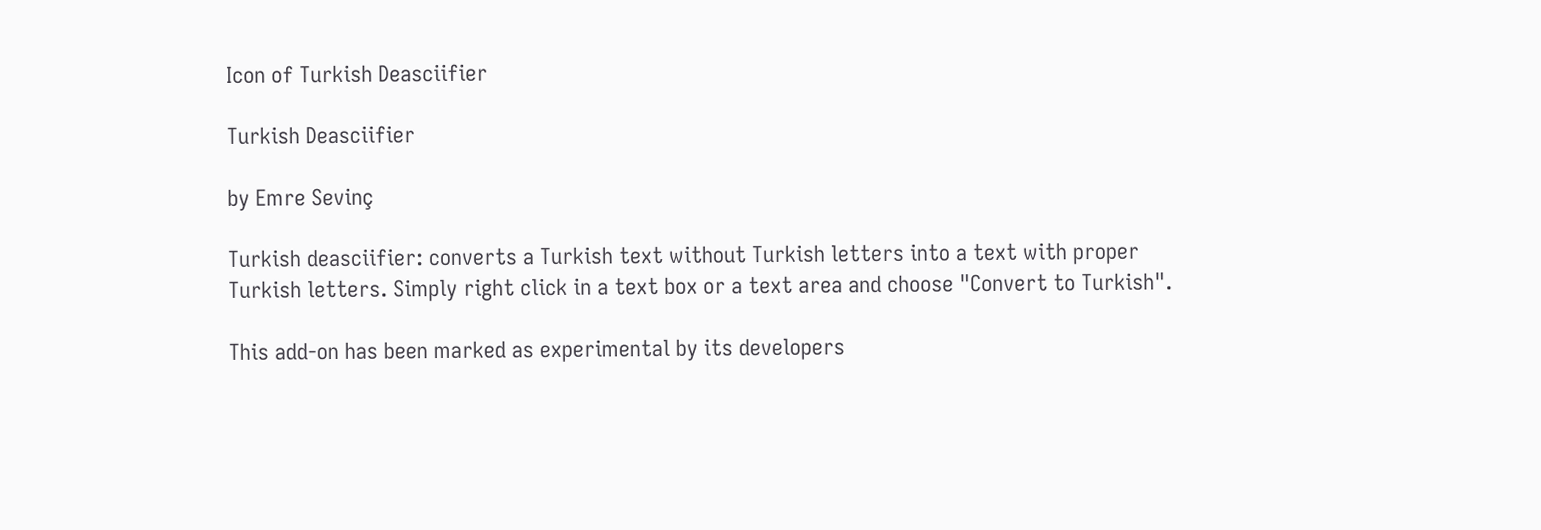Icon of Turkish Deasciifier

Turkish Deasciifier

by Emre Sevinç

Turkish deasciifier: converts a Turkish text without Turkish letters into a text with proper Turkish letters. Simply right click in a text box or a text area and choose "Convert to Turkish".

This add-on has been marked as experimental by its developers